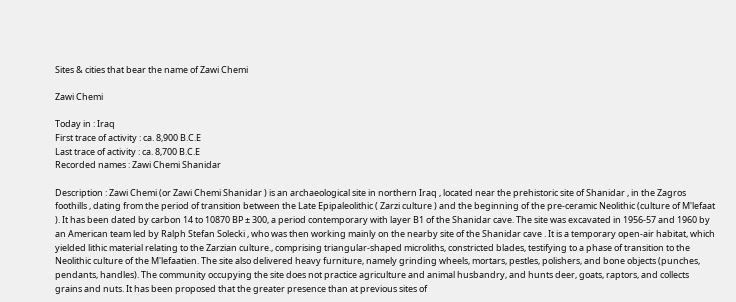Sites & cities that bear the name of Zawi Chemi

Zawi Chemi

Today in : Iraq
First trace of activity : ca. 8,900 B.C.E
Last trace of activity : ca. 8,700 B.C.E
Recorded names : Zawi Chemi Shanidar

Description : Zawi Chemi (or Zawi Chemi Shanidar ) is an archaeological site in northern Iraq , located near the prehistoric site of Shanidar , in the Zagros foothills , dating from the period of transition between the Late Epipaleolithic ( Zarzi culture ) and the beginning of the pre-ceramic Neolithic (culture of M'lefaat ). It has been dated by carbon 14 to 10870 BP ± 300, a period contemporary with layer B1 of the Shanidar cave. The site was excavated in 1956-57 and 1960 by an American team led by Ralph Stefan Solecki , who was then working mainly on the nearby site of the Shanidar cave . It is a temporary open-air habitat, which yielded lithic material relating to the Zarzian culture., comprising triangular-shaped microliths, constricted blades, testifying to a phase of transition to the Neolithic culture of the M'lefaatien. The site also delivered heavy furniture, namely grinding wheels, mortars, pestles, polishers, and bone objects (punches, pendants, handles). The community occupying the site does not practice agriculture and animal husbandry, and hunts deer, goats, raptors, and collects grains and nuts. It has been proposed that the greater presence than at previous sites of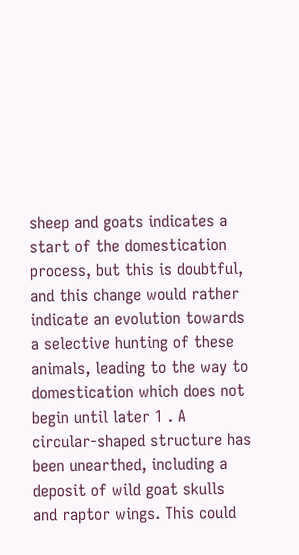sheep and goats indicates a start of the domestication process, but this is doubtful, and this change would rather indicate an evolution towards a selective hunting of these animals, leading to the way to domestication which does not begin until later 1 . A circular-shaped structure has been unearthed, including a deposit of wild goat skulls and raptor wings. This could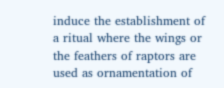induce the establishment of a ritual where the wings or the feathers of raptors are used as ornamentation of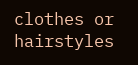clothes or hairstyles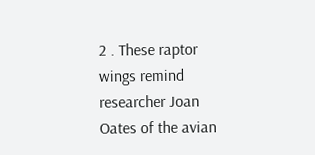2 . These raptor wings remind researcher Joan Oates of the avian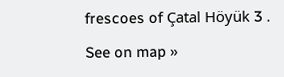frescoes of Çatal Höyük 3 .

See on map »